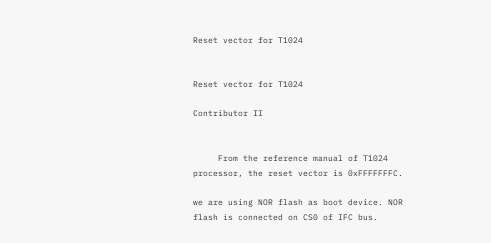Reset vector for T1024


Reset vector for T1024

Contributor II


     From the reference manual of T1024 processor, the reset vector is 0xFFFFFFFC.

we are using NOR flash as boot device. NOR flash is connected on CS0 of IFC bus.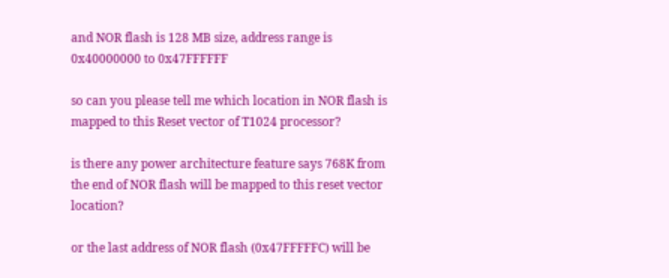and NOR flash is 128 MB size, address range is 0x40000000 to 0x47FFFFFF

so can you please tell me which location in NOR flash is mapped to this Reset vector of T1024 processor?

is there any power architecture feature says 768K from the end of NOR flash will be mapped to this reset vector location?

or the last address of NOR flash (0x47FFFFFC) will be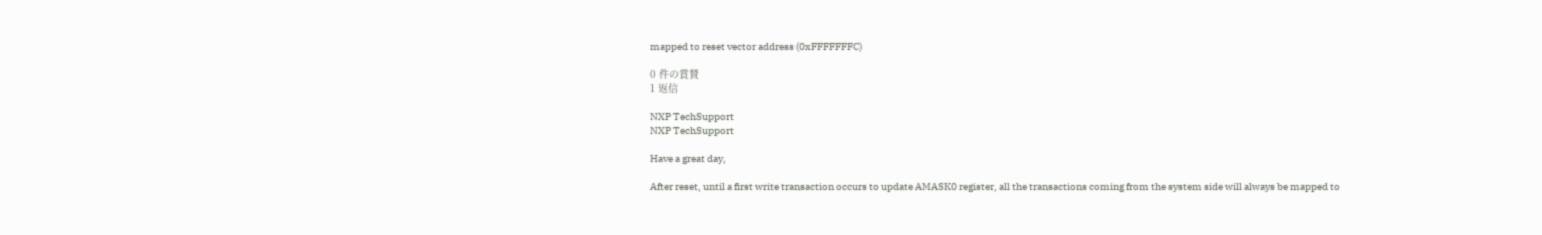mapped to reset vector address (0xFFFFFFFC)

0 件の賞賛
1 返信

NXP TechSupport
NXP TechSupport

Have a great day,

After reset, until a first write transaction occurs to update AMASK0 register, all the transactions coming from the system side will always be mapped to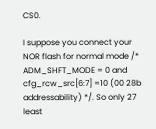CS0.

I suppose you connect your NOR flash for normal mode /* ADM_SHFT_MODE = 0 and cfg_rcw_src[6:7] =10 (00 28b addressability) */. So only 27 least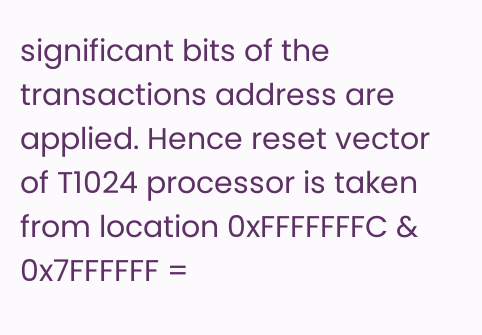significant bits of the transactions address are applied. Hence reset vector of T1024 processor is taken from location 0xFFFFFFFC & 0x7FFFFFF =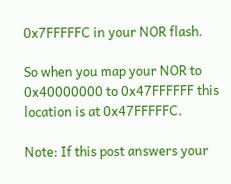0x7FFFFFC in your NOR flash.

So when you map your NOR to 0x40000000 to 0x47FFFFFF this location is at 0x47FFFFFC.

Note: If this post answers your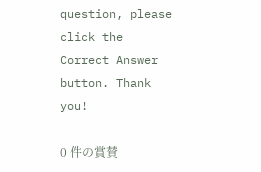question, please click the Correct Answer button. Thank you!

0 件の賞賛